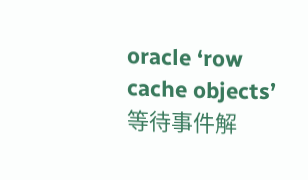oracle ‘row cache objects’ 等待事件解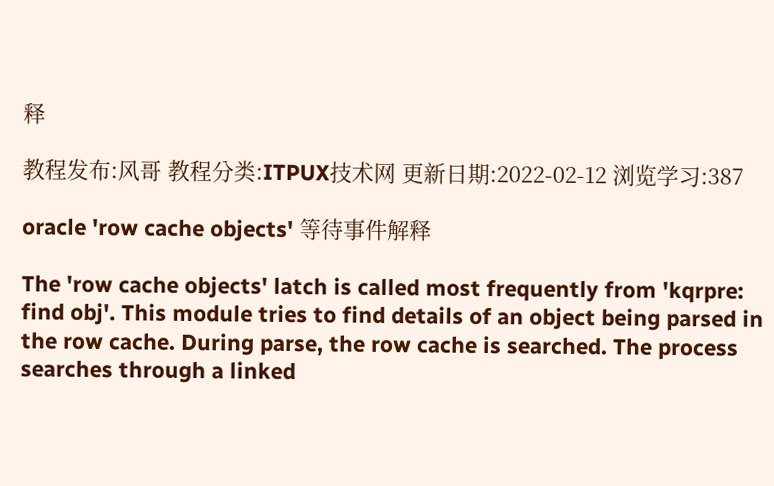释

教程发布:风哥 教程分类:ITPUX技术网 更新日期:2022-02-12 浏览学习:387

oracle 'row cache objects' 等待事件解释

The 'row cache objects' latch is called most frequently from 'kqrpre: find obj'. This module tries to find details of an object being parsed in the row cache. During parse, the row cache is searched. The process searches through a linked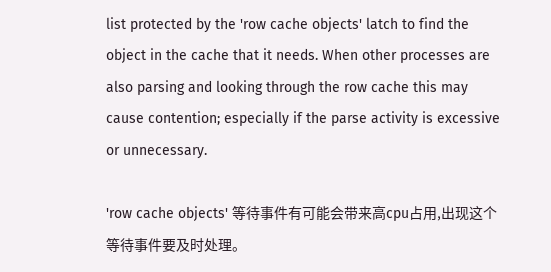list protected by the 'row cache objects' latch to find the object in the cache that it needs. When other processes are also parsing and looking through the row cache this may cause contention; especially if the parse activity is excessive or unnecessary.

'row cache objects' 等待事件有可能会带来高cpu占用,出现这个等待事件要及时处理。